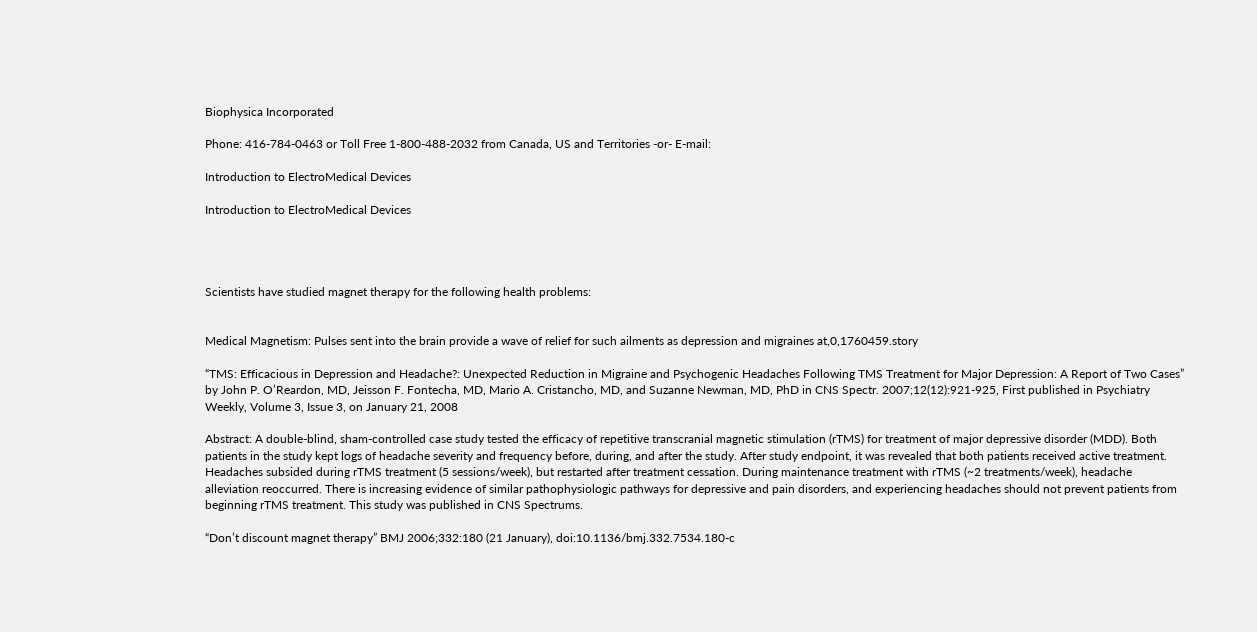Biophysica Incorporated

Phone: 416-784-0463 or Toll Free 1-800-488-2032 from Canada, US and Territories -or- E-mail:

Introduction to ElectroMedical Devices

Introduction to ElectroMedical Devices




Scientists have studied magnet therapy for the following health problems:


Medical Magnetism: Pulses sent into the brain provide a wave of relief for such ailments as depression and migraines at,0,1760459.story

“TMS: Efficacious in Depression and Headache?: Unexpected Reduction in Migraine and Psychogenic Headaches Following TMS Treatment for Major Depression: A Report of Two Cases” by John P. O’Reardon, MD, Jeisson F. Fontecha, MD, Mario A. Cristancho, MD, and Suzanne Newman, MD, PhD in CNS Spectr. 2007;12(12):921-925, First published in Psychiatry Weekly, Volume 3, Issue 3, on January 21, 2008

Abstract: A double-blind, sham-controlled case study tested the efficacy of repetitive transcranial magnetic stimulation (rTMS) for treatment of major depressive disorder (MDD). Both patients in the study kept logs of headache severity and frequency before, during, and after the study. After study endpoint, it was revealed that both patients received active treatment. Headaches subsided during rTMS treatment (5 sessions/week), but restarted after treatment cessation. During maintenance treatment with rTMS (~2 treatments/week), headache alleviation reoccurred. There is increasing evidence of similar pathophysiologic pathways for depressive and pain disorders, and experiencing headaches should not prevent patients from beginning rTMS treatment. This study was published in CNS Spectrums.

“Don’t discount magnet therapy” BMJ 2006;332:180 (21 January), doi:10.1136/bmj.332.7534.180-c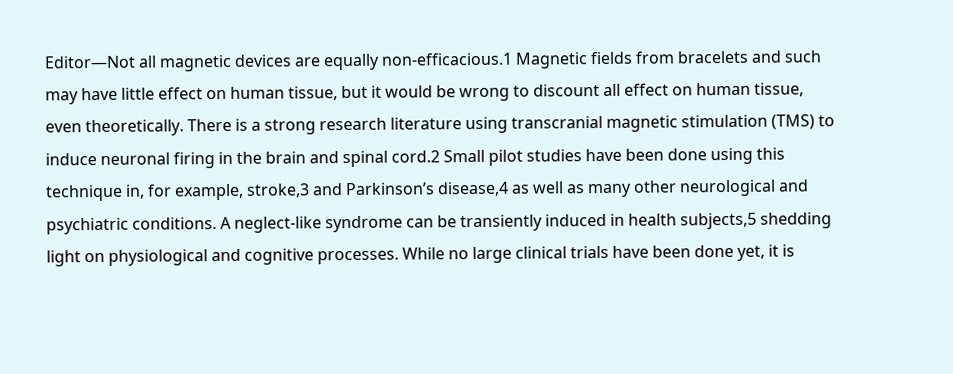Editor—Not all magnetic devices are equally non-efficacious.1 Magnetic fields from bracelets and such may have little effect on human tissue, but it would be wrong to discount all effect on human tissue, even theoretically. There is a strong research literature using transcranial magnetic stimulation (TMS) to induce neuronal firing in the brain and spinal cord.2 Small pilot studies have been done using this technique in, for example, stroke,3 and Parkinson’s disease,4 as well as many other neurological and psychiatric conditions. A neglect-like syndrome can be transiently induced in health subjects,5 shedding light on physiological and cognitive processes. While no large clinical trials have been done yet, it is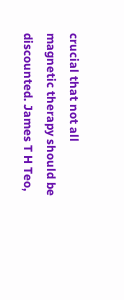crucial that not all magnetic therapy should be discounted. James T H Teo,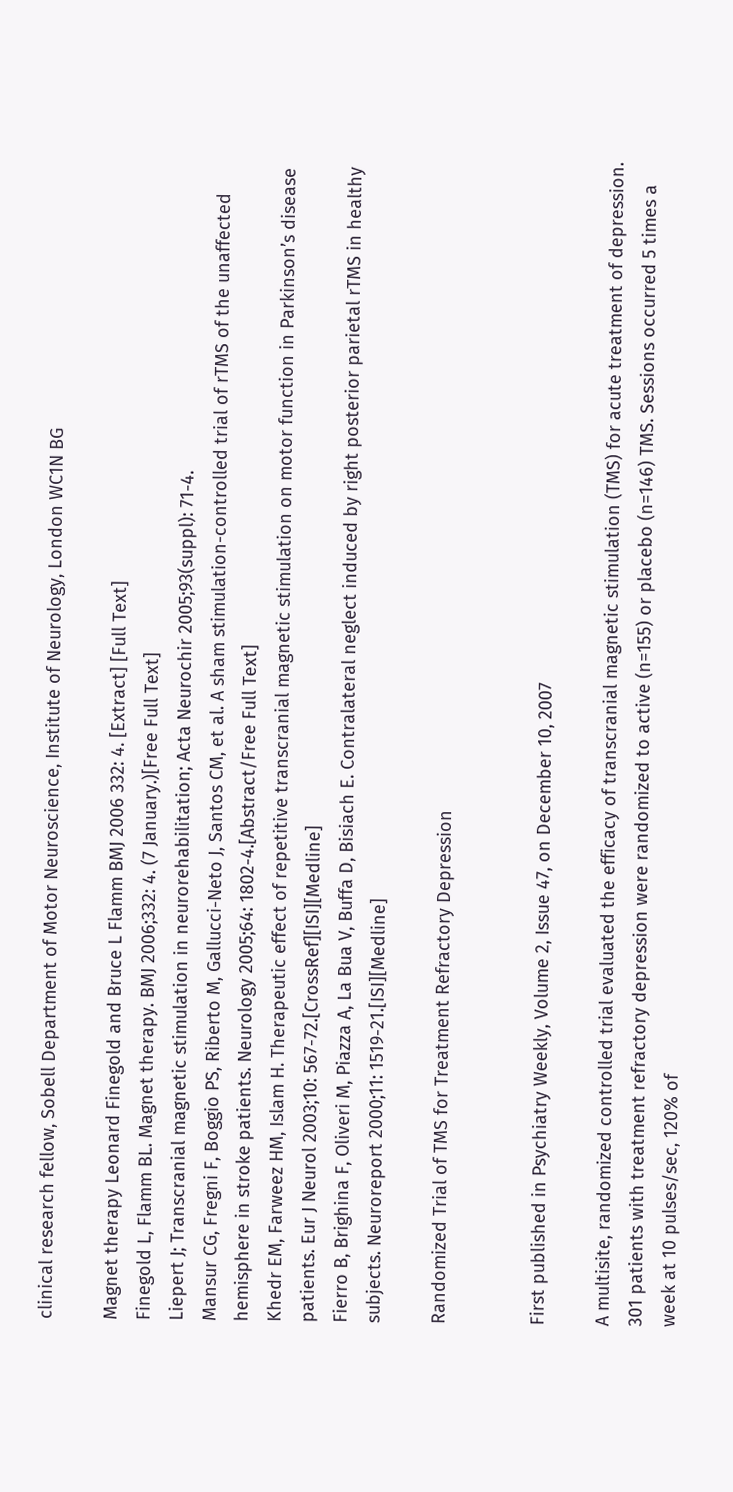clinical research fellow, Sobell Department of Motor Neuroscience, Institute of Neurology, London WC1N BG

Magnet therapy Leonard Finegold and Bruce L Flamm BMJ 2006 332: 4. [Extract] [Full Text]
Finegold L, Flamm BL. Magnet therapy. BMJ 2006;332: 4. (7 January.)[Free Full Text]
Liepert J; Transcranial magnetic stimulation in neurorehabilitation; Acta Neurochir 2005;93(suppl): 71-4.
Mansur CG, Fregni F, Boggio PS, Riberto M, Gallucci-Neto J, Santos CM, et al. A sham stimulation-controlled trial of rTMS of the unaffected hemisphere in stroke patients. Neurology 2005;64: 1802-4.[Abstract/Free Full Text]
Khedr EM, Farweez HM, Islam H. Therapeutic effect of repetitive transcranial magnetic stimulation on motor function in Parkinson’s disease patients. Eur J Neurol 2003;10: 567-72.[CrossRef][ISI][Medline]
Fierro B, Brighina F, Oliveri M, Piazza A, La Bua V, Buffa D, Bisiach E. Contralateral neglect induced by right posterior parietal rTMS in healthy subjects. Neuroreport 2000;11: 1519-21.[ISI][Medline]

Randomized Trial of TMS for Treatment Refractory Depression


First published in Psychiatry Weekly, Volume 2, Issue 47, on December 10, 2007

A multisite, randomized controlled trial evaluated the efficacy of transcranial magnetic stimulation (TMS) for acute treatment of depression. 301 patients with treatment refractory depression were randomized to active (n=155) or placebo (n=146) TMS. Sessions occurred 5 times a week at 10 pulses/sec, 120% of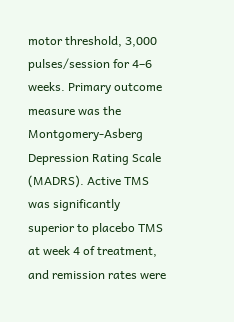motor threshold, 3,000 pulses/session for 4–6 weeks. Primary outcome measure was the Montgomery-Asberg Depression Rating Scale (MADRS). Active TMS was significantly superior to placebo TMS at week 4 of treatment, and remission rates were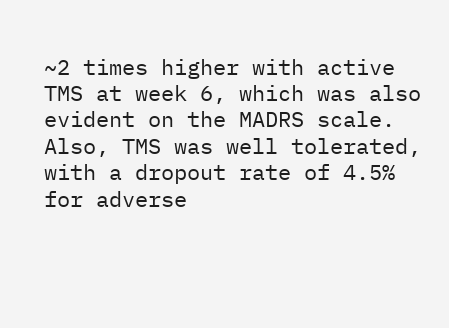~2 times higher with active TMS at week 6, which was also evident on the MADRS scale. Also, TMS was well tolerated, with a dropout rate of 4.5% for adverse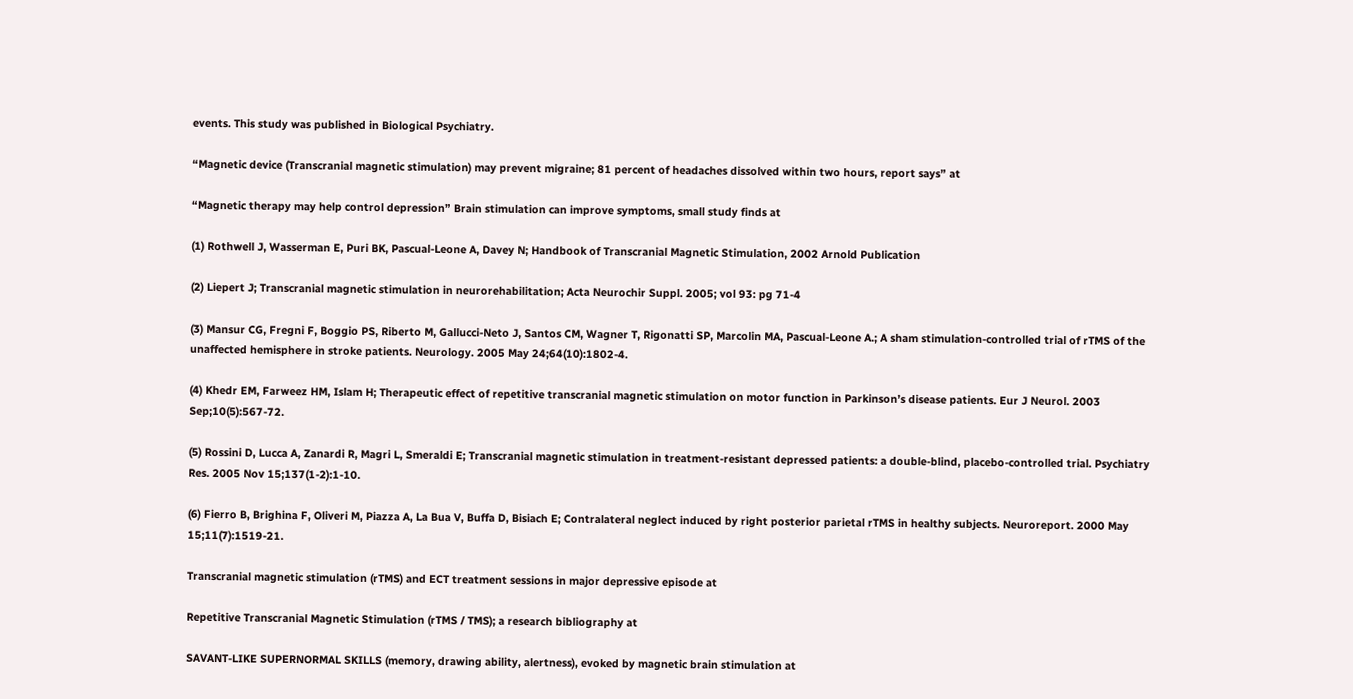events. This study was published in Biological Psychiatry.

“Magnetic device (Transcranial magnetic stimulation) may prevent migraine; 81 percent of headaches dissolved within two hours, report says” at

“Magnetic therapy may help control depression” Brain stimulation can improve symptoms, small study finds at

(1) Rothwell J, Wasserman E, Puri BK, Pascual-Leone A, Davey N; Handbook of Transcranial Magnetic Stimulation, 2002 Arnold Publication

(2) Liepert J; Transcranial magnetic stimulation in neurorehabilitation; Acta Neurochir Suppl. 2005; vol 93: pg 71-4

(3) Mansur CG, Fregni F, Boggio PS, Riberto M, Gallucci-Neto J, Santos CM, Wagner T, Rigonatti SP, Marcolin MA, Pascual-Leone A.; A sham stimulation-controlled trial of rTMS of the unaffected hemisphere in stroke patients. Neurology. 2005 May 24;64(10):1802-4.

(4) Khedr EM, Farweez HM, Islam H; Therapeutic effect of repetitive transcranial magnetic stimulation on motor function in Parkinson’s disease patients. Eur J Neurol. 2003 Sep;10(5):567-72.

(5) Rossini D, Lucca A, Zanardi R, Magri L, Smeraldi E; Transcranial magnetic stimulation in treatment-resistant depressed patients: a double-blind, placebo-controlled trial. Psychiatry Res. 2005 Nov 15;137(1-2):1-10.

(6) Fierro B, Brighina F, Oliveri M, Piazza A, La Bua V, Buffa D, Bisiach E; Contralateral neglect induced by right posterior parietal rTMS in healthy subjects. Neuroreport. 2000 May 15;11(7):1519-21.

Transcranial magnetic stimulation (rTMS) and ECT treatment sessions in major depressive episode at

Repetitive Transcranial Magnetic Stimulation (rTMS / TMS); a research bibliography at

SAVANT-LIKE SUPERNORMAL SKILLS (memory, drawing ability, alertness), evoked by magnetic brain stimulation at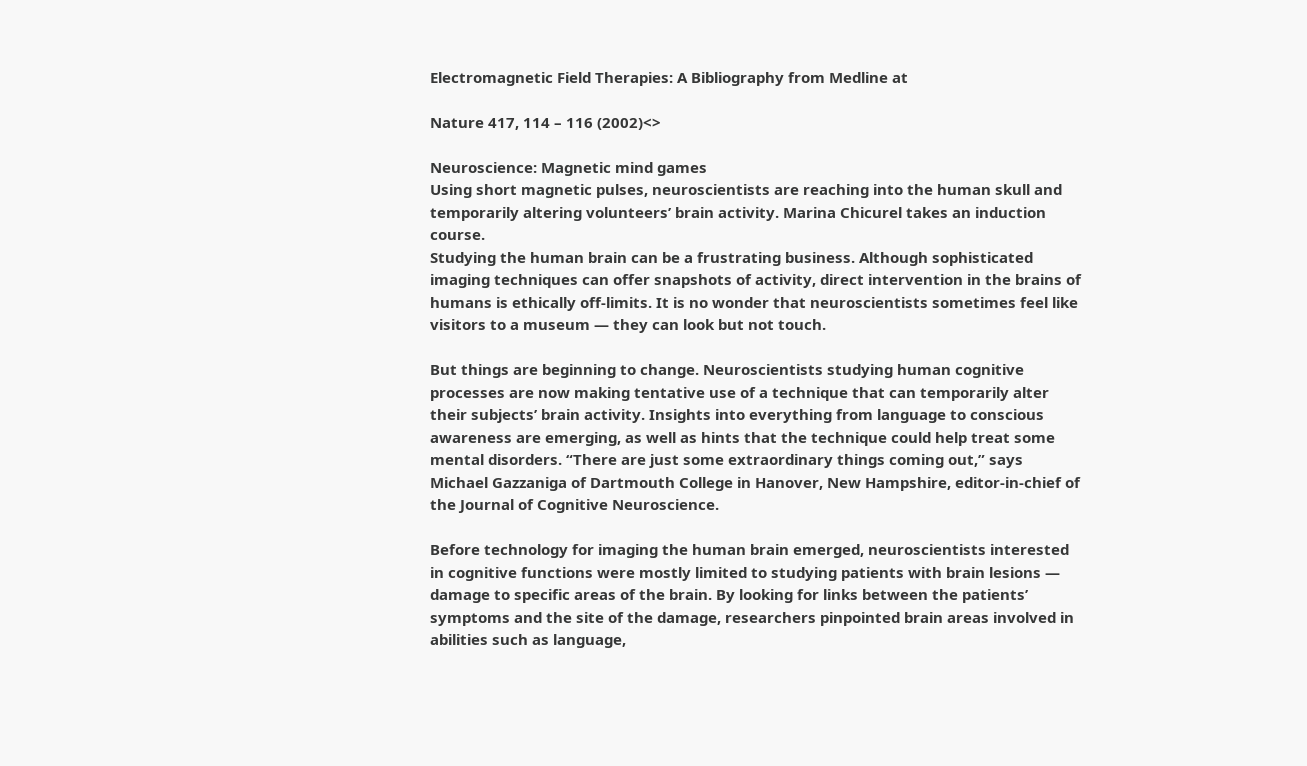Electromagnetic Field Therapies: A Bibliography from Medline at

Nature 417, 114 – 116 (2002)<>

Neuroscience: Magnetic mind games
Using short magnetic pulses, neuroscientists are reaching into the human skull and temporarily altering volunteers’ brain activity. Marina Chicurel takes an induction course.
Studying the human brain can be a frustrating business. Although sophisticated imaging techniques can offer snapshots of activity, direct intervention in the brains of humans is ethically off-limits. It is no wonder that neuroscientists sometimes feel like visitors to a museum — they can look but not touch.

But things are beginning to change. Neuroscientists studying human cognitive processes are now making tentative use of a technique that can temporarily alter their subjects’ brain activity. Insights into everything from language to conscious awareness are emerging, as well as hints that the technique could help treat some mental disorders. “There are just some extraordinary things coming out,” says Michael Gazzaniga of Dartmouth College in Hanover, New Hampshire, editor-in-chief of the Journal of Cognitive Neuroscience.

Before technology for imaging the human brain emerged, neuroscientists interested in cognitive functions were mostly limited to studying patients with brain lesions — damage to specific areas of the brain. By looking for links between the patients’ symptoms and the site of the damage, researchers pinpointed brain areas involved in abilities such as language,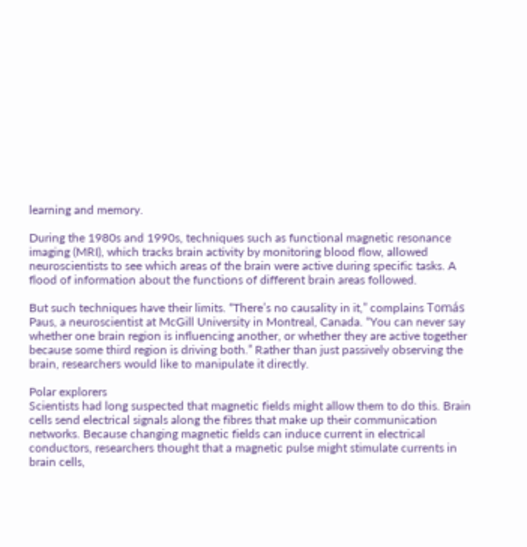learning and memory.

During the 1980s and 1990s, techniques such as functional magnetic resonance imaging (MRI), which tracks brain activity by monitoring blood flow, allowed neuroscientists to see which areas of the brain were active during specific tasks. A flood of information about the functions of different brain areas followed.

But such techniques have their limits. “There’s no causality in it,” complains Tomás Paus, a neuroscientist at McGill University in Montreal, Canada. “You can never say whether one brain region is influencing another, or whether they are active together because some third region is driving both.” Rather than just passively observing the brain, researchers would like to manipulate it directly.

Polar explorers
Scientists had long suspected that magnetic fields might allow them to do this. Brain cells send electrical signals along the fibres that make up their communication networks. Because changing magnetic fields can induce current in electrical conductors, researchers thought that a magnetic pulse might stimulate currents in brain cells,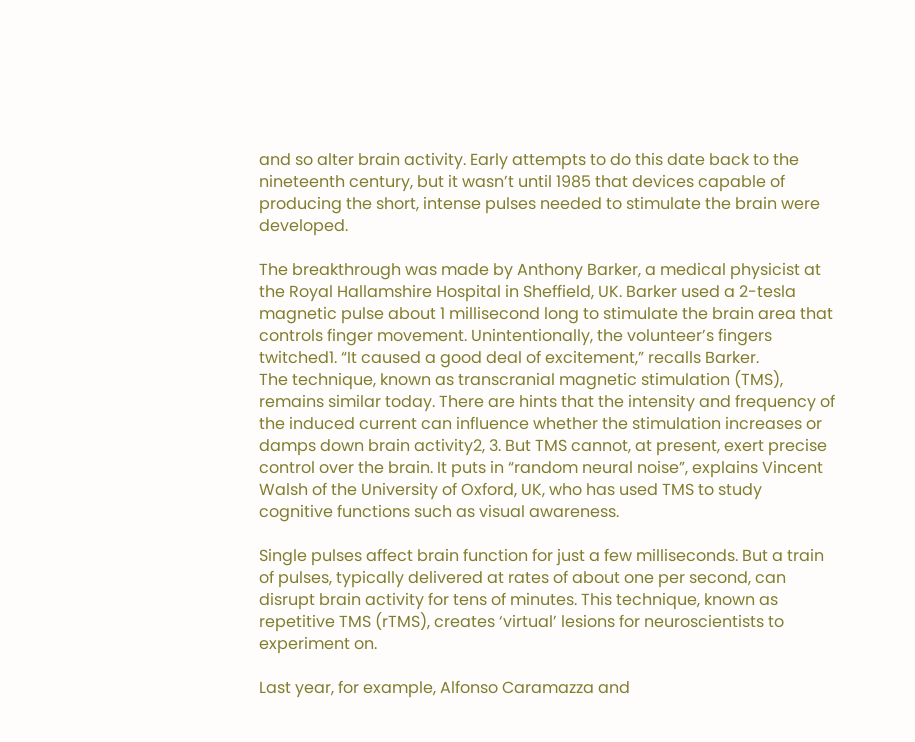and so alter brain activity. Early attempts to do this date back to the nineteenth century, but it wasn’t until 1985 that devices capable of producing the short, intense pulses needed to stimulate the brain were developed.

The breakthrough was made by Anthony Barker, a medical physicist at the Royal Hallamshire Hospital in Sheffield, UK. Barker used a 2-tesla magnetic pulse about 1 millisecond long to stimulate the brain area that controls finger movement. Unintentionally, the volunteer’s fingers twitched1. “It caused a good deal of excitement,” recalls Barker.
The technique, known as transcranial magnetic stimulation (TMS), remains similar today. There are hints that the intensity and frequency of the induced current can influence whether the stimulation increases or damps down brain activity2, 3. But TMS cannot, at present, exert precise control over the brain. It puts in “random neural noise”, explains Vincent Walsh of the University of Oxford, UK, who has used TMS to study cognitive functions such as visual awareness.

Single pulses affect brain function for just a few milliseconds. But a train of pulses, typically delivered at rates of about one per second, can disrupt brain activity for tens of minutes. This technique, known as repetitive TMS (rTMS), creates ‘virtual’ lesions for neuroscientists to experiment on.

Last year, for example, Alfonso Caramazza and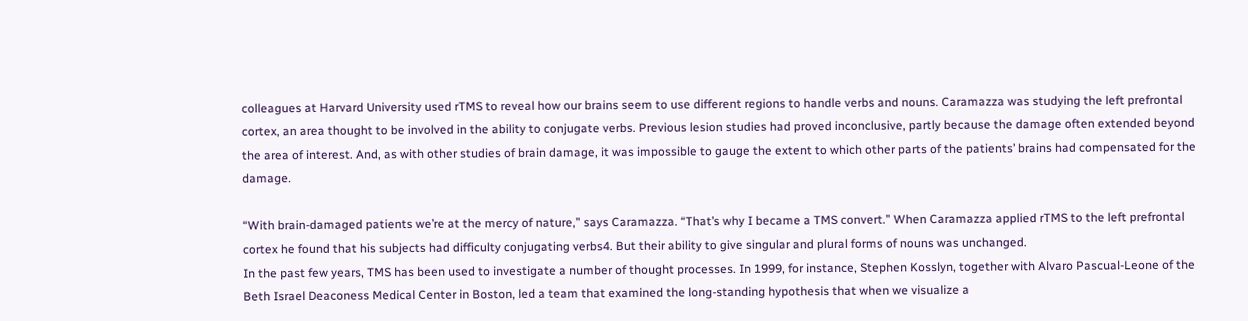colleagues at Harvard University used rTMS to reveal how our brains seem to use different regions to handle verbs and nouns. Caramazza was studying the left prefrontal cortex, an area thought to be involved in the ability to conjugate verbs. Previous lesion studies had proved inconclusive, partly because the damage often extended beyond the area of interest. And, as with other studies of brain damage, it was impossible to gauge the extent to which other parts of the patients’ brains had compensated for the damage.

“With brain-damaged patients we’re at the mercy of nature,” says Caramazza. “That’s why I became a TMS convert.” When Caramazza applied rTMS to the left prefrontal cortex he found that his subjects had difficulty conjugating verbs4. But their ability to give singular and plural forms of nouns was unchanged.
In the past few years, TMS has been used to investigate a number of thought processes. In 1999, for instance, Stephen Kosslyn, together with Alvaro Pascual-Leone of the Beth Israel Deaconess Medical Center in Boston, led a team that examined the long-standing hypothesis that when we visualize a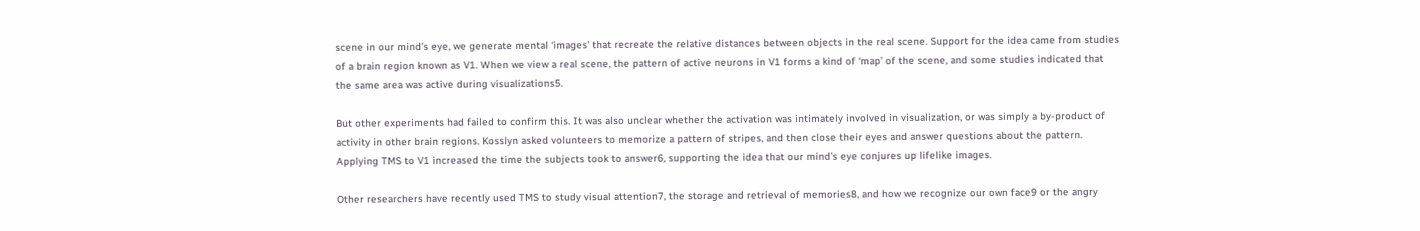scene in our mind’s eye, we generate mental ‘images’ that recreate the relative distances between objects in the real scene. Support for the idea came from studies of a brain region known as V1. When we view a real scene, the pattern of active neurons in V1 forms a kind of ‘map’ of the scene, and some studies indicated that the same area was active during visualizations5.

But other experiments had failed to confirm this. It was also unclear whether the activation was intimately involved in visualization, or was simply a by-product of activity in other brain regions. Kosslyn asked volunteers to memorize a pattern of stripes, and then close their eyes and answer questions about the pattern. Applying TMS to V1 increased the time the subjects took to answer6, supporting the idea that our mind’s eye conjures up lifelike images.

Other researchers have recently used TMS to study visual attention7, the storage and retrieval of memories8, and how we recognize our own face9 or the angry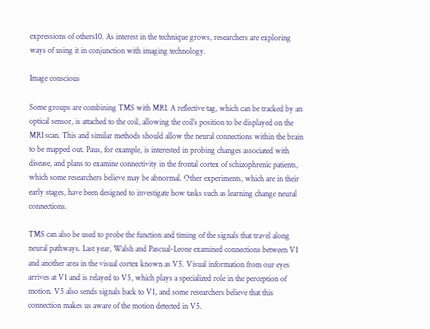expressions of others10. As interest in the technique grows, researchers are exploring ways of using it in conjunction with imaging technology.

Image conscious

Some groups are combining TMS with MRI. A reflective tag, which can be tracked by an optical sensor, is attached to the coil, allowing the coil’s position to be displayed on the MRI scan. This and similar methods should allow the neural connections within the brain to be mapped out. Paus, for example, is interested in probing changes associated with disease, and plans to examine connectivity in the frontal cortex of schizophrenic patients, which some researchers believe may be abnormal. Other experiments, which are in their early stages, have been designed to investigate how tasks such as learning change neural connections.

TMS can also be used to probe the function and timing of the signals that travel along neural pathways. Last year, Walsh and Pascual-Leone examined connections between V1 and another area in the visual cortex known as V5. Visual information from our eyes arrives at V1 and is relayed to V5, which plays a specialized role in the perception of motion. V5 also sends signals back to V1, and some researchers believe that this connection makes us aware of the motion detected in V5.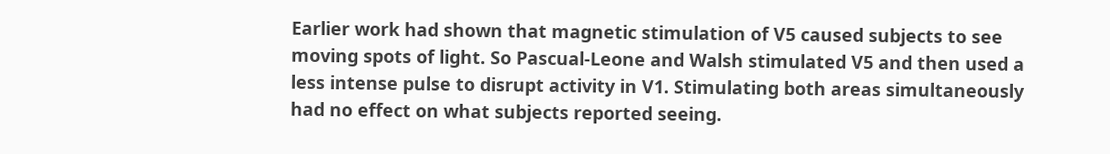Earlier work had shown that magnetic stimulation of V5 caused subjects to see moving spots of light. So Pascual-Leone and Walsh stimulated V5 and then used a less intense pulse to disrupt activity in V1. Stimulating both areas simultaneously had no effect on what subjects reported seeing.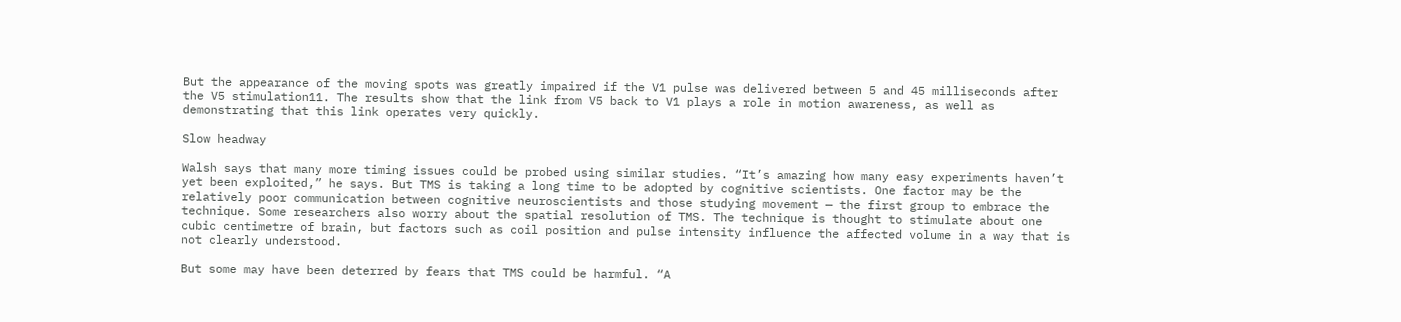But the appearance of the moving spots was greatly impaired if the V1 pulse was delivered between 5 and 45 milliseconds after the V5 stimulation11. The results show that the link from V5 back to V1 plays a role in motion awareness, as well as demonstrating that this link operates very quickly.

Slow headway

Walsh says that many more timing issues could be probed using similar studies. “It’s amazing how many easy experiments haven’t yet been exploited,” he says. But TMS is taking a long time to be adopted by cognitive scientists. One factor may be the relatively poor communication between cognitive neuroscientists and those studying movement — the first group to embrace the technique. Some researchers also worry about the spatial resolution of TMS. The technique is thought to stimulate about one cubic centimetre of brain, but factors such as coil position and pulse intensity influence the affected volume in a way that is not clearly understood.

But some may have been deterred by fears that TMS could be harmful. “A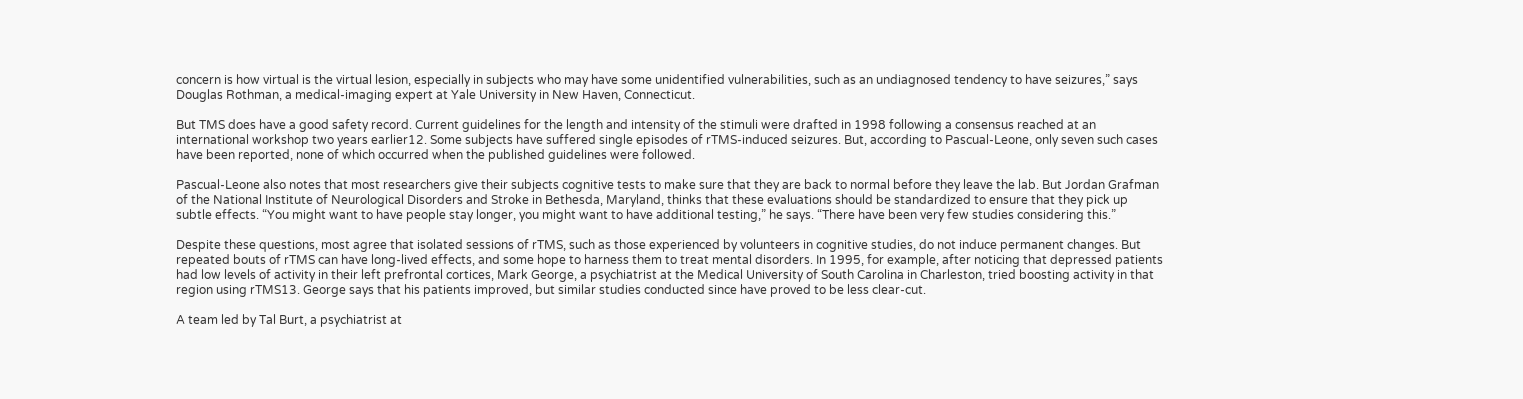concern is how virtual is the virtual lesion, especially in subjects who may have some unidentified vulnerabilities, such as an undiagnosed tendency to have seizures,” says Douglas Rothman, a medical-imaging expert at Yale University in New Haven, Connecticut.

But TMS does have a good safety record. Current guidelines for the length and intensity of the stimuli were drafted in 1998 following a consensus reached at an international workshop two years earlier12. Some subjects have suffered single episodes of rTMS-induced seizures. But, according to Pascual-Leone, only seven such cases have been reported, none of which occurred when the published guidelines were followed.

Pascual-Leone also notes that most researchers give their subjects cognitive tests to make sure that they are back to normal before they leave the lab. But Jordan Grafman of the National Institute of Neurological Disorders and Stroke in Bethesda, Maryland, thinks that these evaluations should be standardized to ensure that they pick up subtle effects. “You might want to have people stay longer, you might want to have additional testing,” he says. “There have been very few studies considering this.”

Despite these questions, most agree that isolated sessions of rTMS, such as those experienced by volunteers in cognitive studies, do not induce permanent changes. But repeated bouts of rTMS can have long-lived effects, and some hope to harness them to treat mental disorders. In 1995, for example, after noticing that depressed patients had low levels of activity in their left prefrontal cortices, Mark George, a psychiatrist at the Medical University of South Carolina in Charleston, tried boosting activity in that region using rTMS13. George says that his patients improved, but similar studies conducted since have proved to be less clear-cut.

A team led by Tal Burt, a psychiatrist at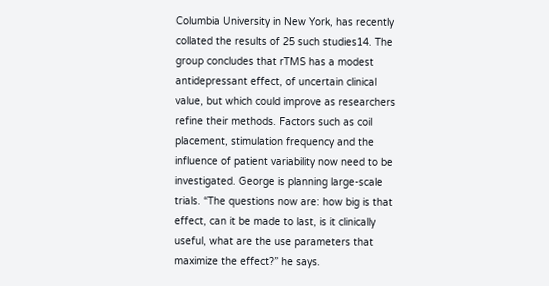Columbia University in New York, has recently collated the results of 25 such studies14. The group concludes that rTMS has a modest antidepressant effect, of uncertain clinical value, but which could improve as researchers refine their methods. Factors such as coil placement, stimulation frequency and the influence of patient variability now need to be investigated. George is planning large-scale trials. “The questions now are: how big is that effect, can it be made to last, is it clinically useful, what are the use parameters that maximize the effect?” he says.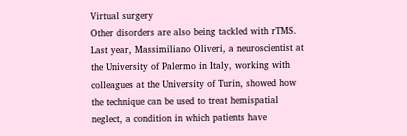Virtual surgery
Other disorders are also being tackled with rTMS. Last year, Massimiliano Oliveri, a neuroscientist at the University of Palermo in Italy, working with colleagues at the University of Turin, showed how the technique can be used to treat hemispatial neglect, a condition in which patients have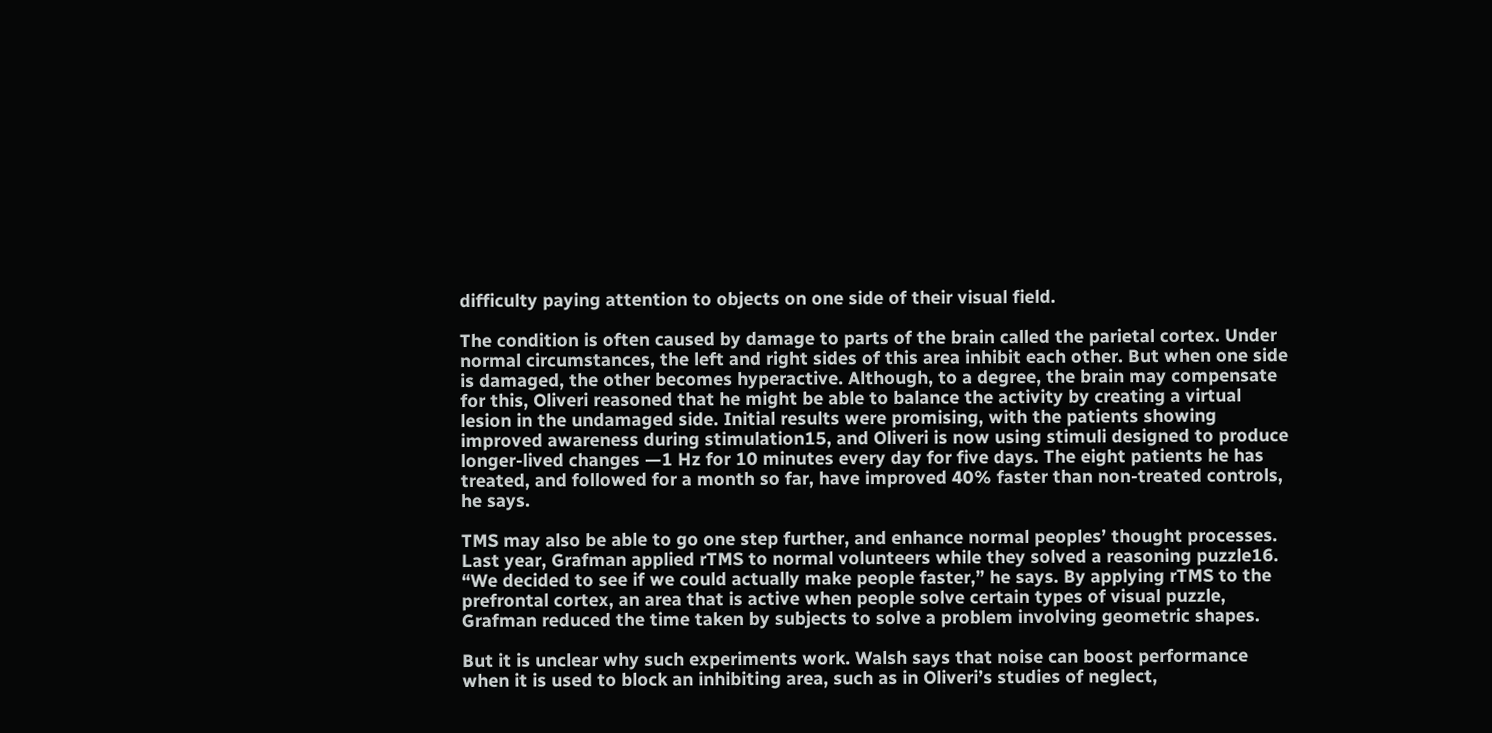difficulty paying attention to objects on one side of their visual field.

The condition is often caused by damage to parts of the brain called the parietal cortex. Under normal circumstances, the left and right sides of this area inhibit each other. But when one side is damaged, the other becomes hyperactive. Although, to a degree, the brain may compensate for this, Oliveri reasoned that he might be able to balance the activity by creating a virtual lesion in the undamaged side. Initial results were promising, with the patients showing improved awareness during stimulation15, and Oliveri is now using stimuli designed to produce longer-lived changes —1 Hz for 10 minutes every day for five days. The eight patients he has treated, and followed for a month so far, have improved 40% faster than non-treated controls, he says.

TMS may also be able to go one step further, and enhance normal peoples’ thought processes. Last year, Grafman applied rTMS to normal volunteers while they solved a reasoning puzzle16. “We decided to see if we could actually make people faster,” he says. By applying rTMS to the prefrontal cortex, an area that is active when people solve certain types of visual puzzle, Grafman reduced the time taken by subjects to solve a problem involving geometric shapes.

But it is unclear why such experiments work. Walsh says that noise can boost performance when it is used to block an inhibiting area, such as in Oliveri’s studies of neglect,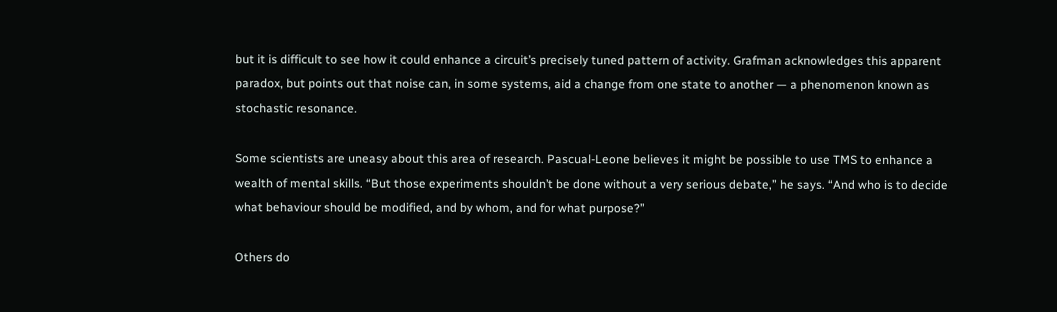but it is difficult to see how it could enhance a circuit’s precisely tuned pattern of activity. Grafman acknowledges this apparent paradox, but points out that noise can, in some systems, aid a change from one state to another — a phenomenon known as stochastic resonance.

Some scientists are uneasy about this area of research. Pascual-Leone believes it might be possible to use TMS to enhance a wealth of mental skills. “But those experiments shouldn’t be done without a very serious debate,” he says. “And who is to decide what behaviour should be modified, and by whom, and for what purpose?”

Others do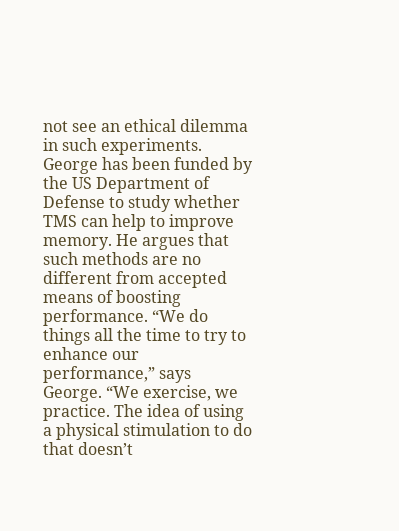not see an ethical dilemma in such experiments. George has been funded by the US Department of Defense to study whether TMS can help to improve memory. He argues that such methods are no different from accepted means of boosting performance. “We do things all the time to try to enhance our performance,” says George. “We exercise, we practice. The idea of using a physical stimulation to do that doesn’t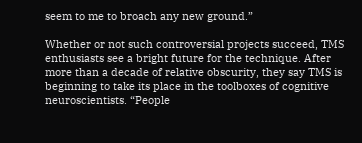seem to me to broach any new ground.”

Whether or not such controversial projects succeed, TMS enthusiasts see a bright future for the technique. After more than a decade of relative obscurity, they say TMS is beginning to take its place in the toolboxes of cognitive neuroscientists. “People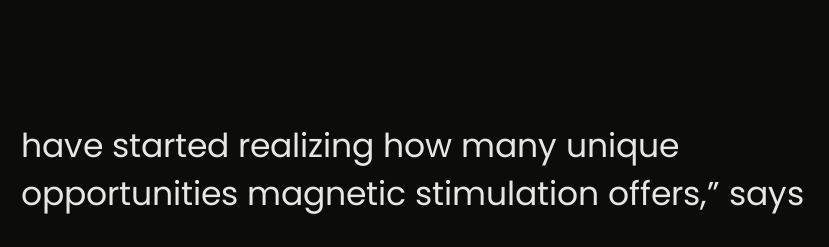have started realizing how many unique opportunities magnetic stimulation offers,” says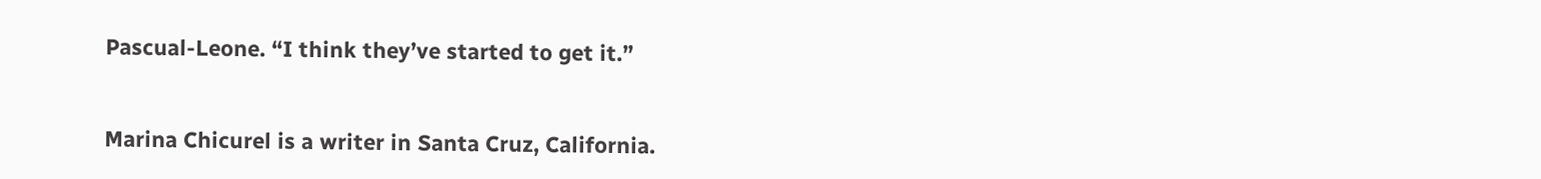Pascual-Leone. “I think they’ve started to get it.”


Marina Chicurel is a writer in Santa Cruz, California.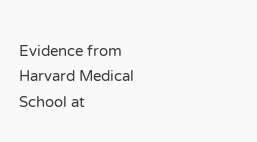Evidence from Harvard Medical School at